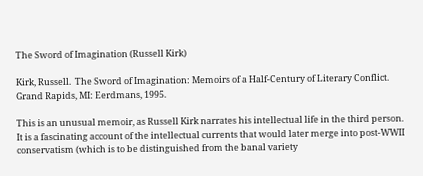The Sword of Imagination (Russell Kirk)

Kirk, Russell.  The Sword of Imagination: Memoirs of a Half-Century of Literary Conflict. Grand Rapids, MI: Eerdmans, 1995.

This is an unusual memoir, as Russell Kirk narrates his intellectual life in the third person.  It is a fascinating account of the intellectual currents that would later merge into post-WWII conservatism (which is to be distinguished from the banal variety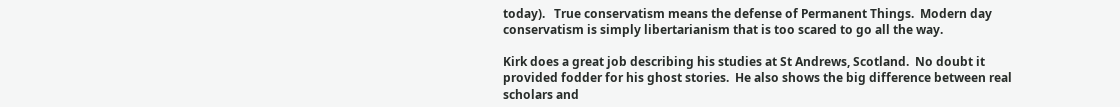today).   True conservatism means the defense of Permanent Things.  Modern day conservatism is simply libertarianism that is too scared to go all the way.

Kirk does a great job describing his studies at St Andrews, Scotland.  No doubt it provided fodder for his ghost stories.  He also shows the big difference between real scholars and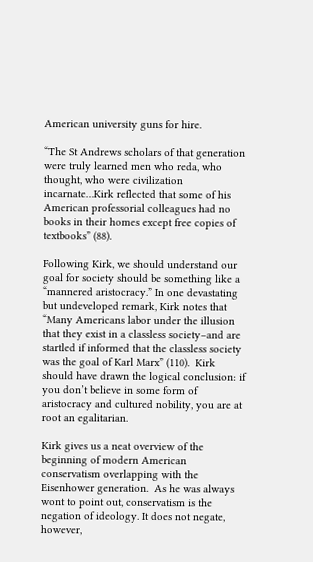American university guns for hire.

“The St Andrews scholars of that generation were truly learned men who reda, who thought, who were civilization incarnate…Kirk reflected that some of his American professorial colleagues had no books in their homes except free copies of textbooks” (88).

Following Kirk, we should understand our goal for society should be something like a “mannered aristocracy.” In one devastating but undeveloped remark, Kirk notes that “Many Americans labor under the illusion that they exist in a classless society–and are startled if informed that the classless society was the goal of Karl Marx” (110).  Kirk should have drawn the logical conclusion: if you don’t believe in some form of aristocracy and cultured nobility, you are at root an egalitarian.

Kirk gives us a neat overview of the beginning of modern American conservatism overlapping with the Eisenhower generation.  As he was always wont to point out, conservatism is the negation of ideology. It does not negate, however,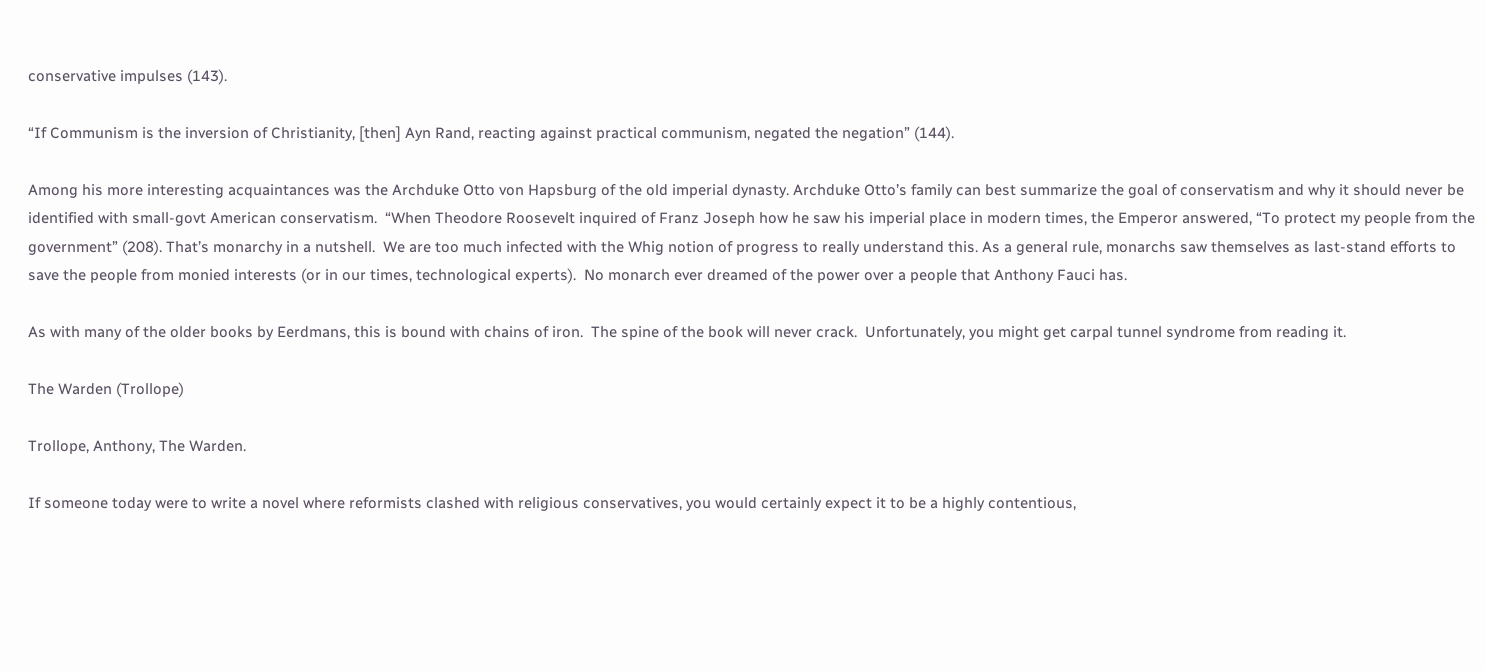conservative impulses (143).

“If Communism is the inversion of Christianity, [then] Ayn Rand, reacting against practical communism, negated the negation” (144).

Among his more interesting acquaintances was the Archduke Otto von Hapsburg of the old imperial dynasty. Archduke Otto’s family can best summarize the goal of conservatism and why it should never be identified with small-govt American conservatism.  “When Theodore Roosevelt inquired of Franz Joseph how he saw his imperial place in modern times, the Emperor answered, “To protect my people from the government” (208). That’s monarchy in a nutshell.  We are too much infected with the Whig notion of progress to really understand this. As a general rule, monarchs saw themselves as last-stand efforts to save the people from monied interests (or in our times, technological experts).  No monarch ever dreamed of the power over a people that Anthony Fauci has.

As with many of the older books by Eerdmans, this is bound with chains of iron.  The spine of the book will never crack.  Unfortunately, you might get carpal tunnel syndrome from reading it.

The Warden (Trollope)

Trollope, Anthony, The Warden.

If someone today were to write a novel where reformists clashed with religious conservatives, you would certainly expect it to be a highly contentious,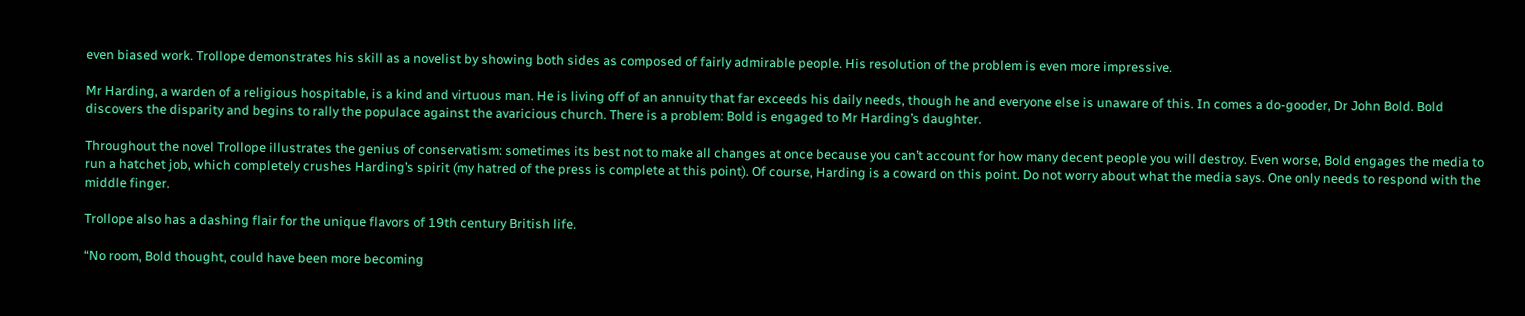even biased work. Trollope demonstrates his skill as a novelist by showing both sides as composed of fairly admirable people. His resolution of the problem is even more impressive.

Mr Harding, a warden of a religious hospitable, is a kind and virtuous man. He is living off of an annuity that far exceeds his daily needs, though he and everyone else is unaware of this. In comes a do-gooder, Dr John Bold. Bold discovers the disparity and begins to rally the populace against the avaricious church. There is a problem: Bold is engaged to Mr Harding’s daughter.

Throughout the novel Trollope illustrates the genius of conservatism: sometimes its best not to make all changes at once because you can’t account for how many decent people you will destroy. Even worse, Bold engages the media to run a hatchet job, which completely crushes Harding’s spirit (my hatred of the press is complete at this point). Of course, Harding is a coward on this point. Do not worry about what the media says. One only needs to respond with the middle finger.

Trollope also has a dashing flair for the unique flavors of 19th century British life.

“No room, Bold thought, could have been more becoming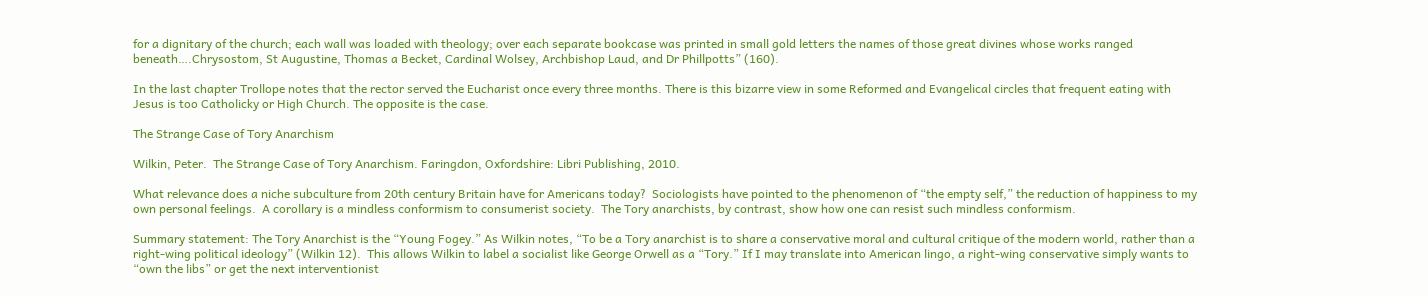for a dignitary of the church; each wall was loaded with theology; over each separate bookcase was printed in small gold letters the names of those great divines whose works ranged beneath….Chrysostom, St Augustine, Thomas a Becket, Cardinal Wolsey, Archbishop Laud, and Dr Phillpotts” (160).

In the last chapter Trollope notes that the rector served the Eucharist once every three months. There is this bizarre view in some Reformed and Evangelical circles that frequent eating with Jesus is too Catholicky or High Church. The opposite is the case.

The Strange Case of Tory Anarchism

Wilkin, Peter.  The Strange Case of Tory Anarchism. Faringdon, Oxfordshire: Libri Publishing, 2010.

What relevance does a niche subculture from 20th century Britain have for Americans today?  Sociologists have pointed to the phenomenon of “the empty self,” the reduction of happiness to my own personal feelings.  A corollary is a mindless conformism to consumerist society.  The Tory anarchists, by contrast, show how one can resist such mindless conformism.

Summary statement: The Tory Anarchist is the “Young Fogey.” As Wilkin notes, “To be a Tory anarchist is to share a conservative moral and cultural critique of the modern world, rather than a right-wing political ideology” (Wilkin 12).  This allows Wilkin to label a socialist like George Orwell as a “Tory.” If I may translate into American lingo, a right-wing conservative simply wants to “own the libs” or get the next interventionist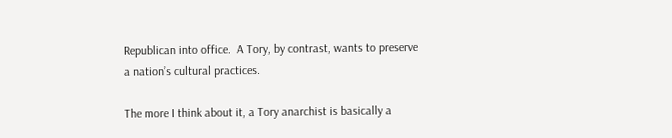Republican into office.  A Tory, by contrast, wants to preserve a nation’s cultural practices.

The more I think about it, a Tory anarchist is basically a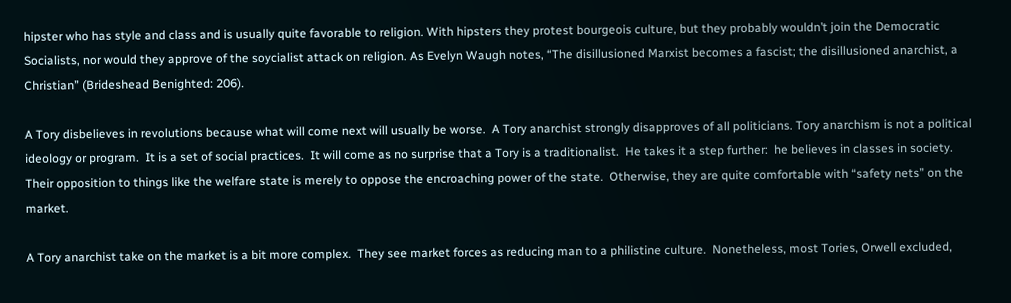hipster who has style and class and is usually quite favorable to religion. With hipsters they protest bourgeois culture, but they probably wouldn’t join the Democratic Socialists, nor would they approve of the soycialist attack on religion. As Evelyn Waugh notes, “The disillusioned Marxist becomes a fascist; the disillusioned anarchist, a Christian” (Brideshead Benighted: 206).

A Tory disbelieves in revolutions because what will come next will usually be worse.  A Tory anarchist strongly disapproves of all politicians. Tory anarchism is not a political ideology or program.  It is a set of social practices.  It will come as no surprise that a Tory is a traditionalist.  He takes it a step further:  he believes in classes in society. Their opposition to things like the welfare state is merely to oppose the encroaching power of the state.  Otherwise, they are quite comfortable with “safety nets” on the market.

A Tory anarchist take on the market is a bit more complex.  They see market forces as reducing man to a philistine culture.  Nonetheless, most Tories, Orwell excluded,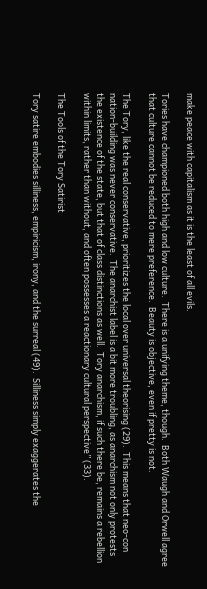make peace with capitalism as it is the least of all evils.

Tories have championed both high and low culture.  There is a unifying theme, though.  Both Waugh and Orwell agree that culture cannot be reduced to mere preference.  Beauty is objective, even if pretty is not.

The Tory, like the real conservative, prioritizes the local over universal theorising (29).  This means that neo-con nation-building was never conservative.  The anarchist label is a bit more troubling, as anarchism not only protests the existence of the state, but that of class distinctions as well.  Tory anarchism, if such there be, remains a rebellion within limits, rather than without, and often possesses a reactionary cultural perspective” (33).

The Tools of the Tory Satirist

Tory satire embodies silliness, empiricism, irony, and the surreal (49).  Silliness simply exaggerates the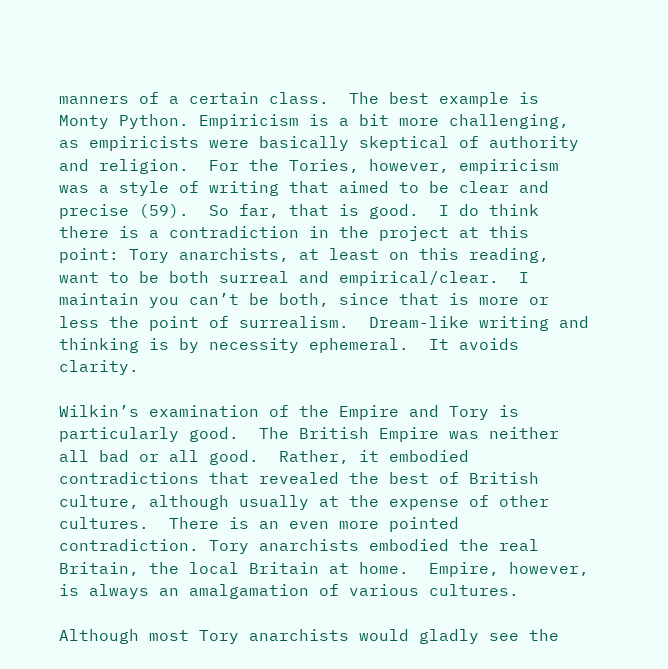manners of a certain class.  The best example is Monty Python. Empiricism is a bit more challenging, as empiricists were basically skeptical of authority and religion.  For the Tories, however, empiricism was a style of writing that aimed to be clear and precise (59).  So far, that is good.  I do think there is a contradiction in the project at this point: Tory anarchists, at least on this reading, want to be both surreal and empirical/clear.  I maintain you can’t be both, since that is more or less the point of surrealism.  Dream-like writing and thinking is by necessity ephemeral.  It avoids clarity.

Wilkin’s examination of the Empire and Tory is particularly good.  The British Empire was neither all bad or all good.  Rather, it embodied contradictions that revealed the best of British culture, although usually at the expense of other cultures.  There is an even more pointed contradiction. Tory anarchists embodied the real Britain, the local Britain at home.  Empire, however, is always an amalgamation of various cultures.

Although most Tory anarchists would gladly see the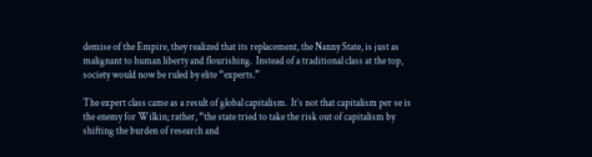demise of the Empire, they realized that its replacement, the Nanny State, is just as malignant to human liberty and flourishing.  Instead of a traditional class at the top, society would now be ruled by elite “experts.”

The expert class came as a result of global capitalism.  It’s not that capitalism per se is the enemy for Wilkin; rather, “the state tried to take the risk out of capitalism by shifting the burden of research and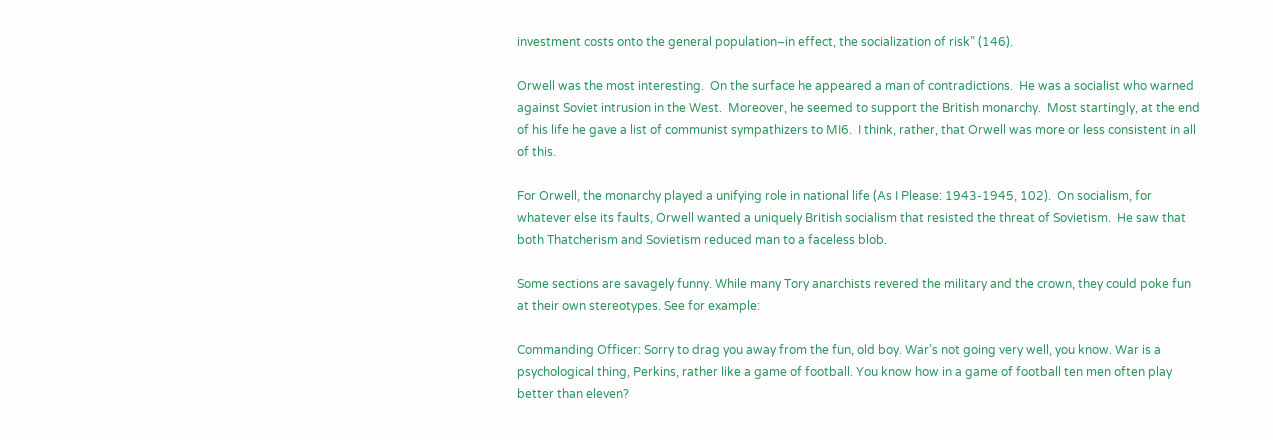investment costs onto the general population–in effect, the socialization of risk” (146).

Orwell was the most interesting.  On the surface he appeared a man of contradictions.  He was a socialist who warned against Soviet intrusion in the West.  Moreover, he seemed to support the British monarchy.  Most startingly, at the end of his life he gave a list of communist sympathizers to MI6.  I think, rather, that Orwell was more or less consistent in all of this.

For Orwell, the monarchy played a unifying role in national life (As I Please: 1943-1945, 102).  On socialism, for whatever else its faults, Orwell wanted a uniquely British socialism that resisted the threat of Sovietism.  He saw that both Thatcherism and Sovietism reduced man to a faceless blob.

Some sections are savagely funny. While many Tory anarchists revered the military and the crown, they could poke fun at their own stereotypes. See for example:

Commanding Officer: Sorry to drag you away from the fun, old boy. War’s not going very well, you know. War is a psychological thing, Perkins, rather like a game of football. You know how in a game of football ten men often play better than eleven?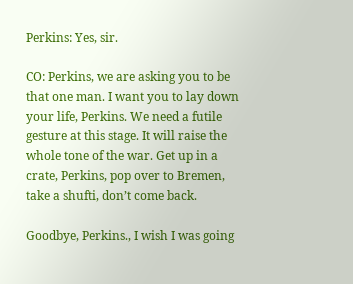Perkins: Yes, sir.

CO: Perkins, we are asking you to be that one man. I want you to lay down your life, Perkins. We need a futile gesture at this stage. It will raise the whole tone of the war. Get up in a crate, Perkins, pop over to Bremen, take a shufti, don’t come back.

Goodbye, Perkins., I wish I was going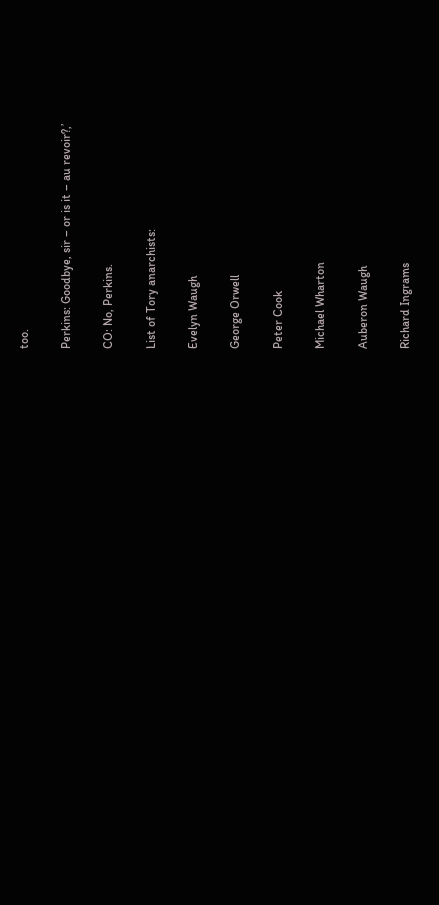too.

Perkins: Goodbye, sir – or is it – au revoir?,’

CO: No, Perkins.

List of Tory anarchists:

Evelyn Waugh

George Orwell

Peter Cook

Michael Wharton

Auberon Waugh

Richard Ingrams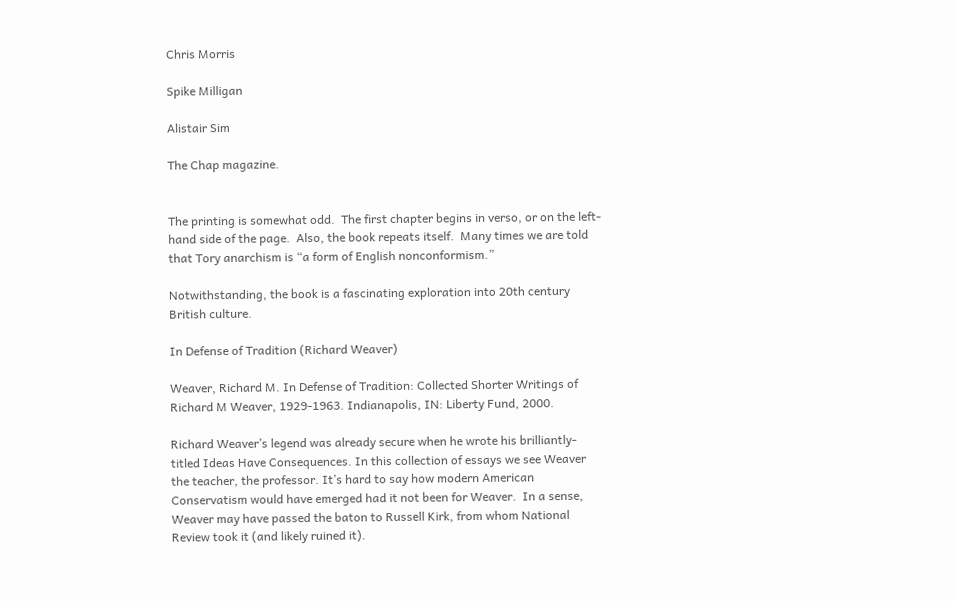Chris Morris

Spike Milligan

Alistair Sim

The Chap magazine.


The printing is somewhat odd.  The first chapter begins in verso, or on the left-hand side of the page.  Also, the book repeats itself.  Many times we are told that Tory anarchism is “a form of English nonconformism.”

Notwithstanding, the book is a fascinating exploration into 20th century British culture.

In Defense of Tradition (Richard Weaver)

Weaver, Richard M. In Defense of Tradition: Collected Shorter Writings of Richard M Weaver, 1929-1963. Indianapolis, IN: Liberty Fund, 2000.

Richard Weaver’s legend was already secure when he wrote his brilliantly-titled Ideas Have Consequences. In this collection of essays we see Weaver the teacher, the professor. It’s hard to say how modern American Conservatism would have emerged had it not been for Weaver.  In a sense, Weaver may have passed the baton to Russell Kirk, from whom National Review took it (and likely ruined it).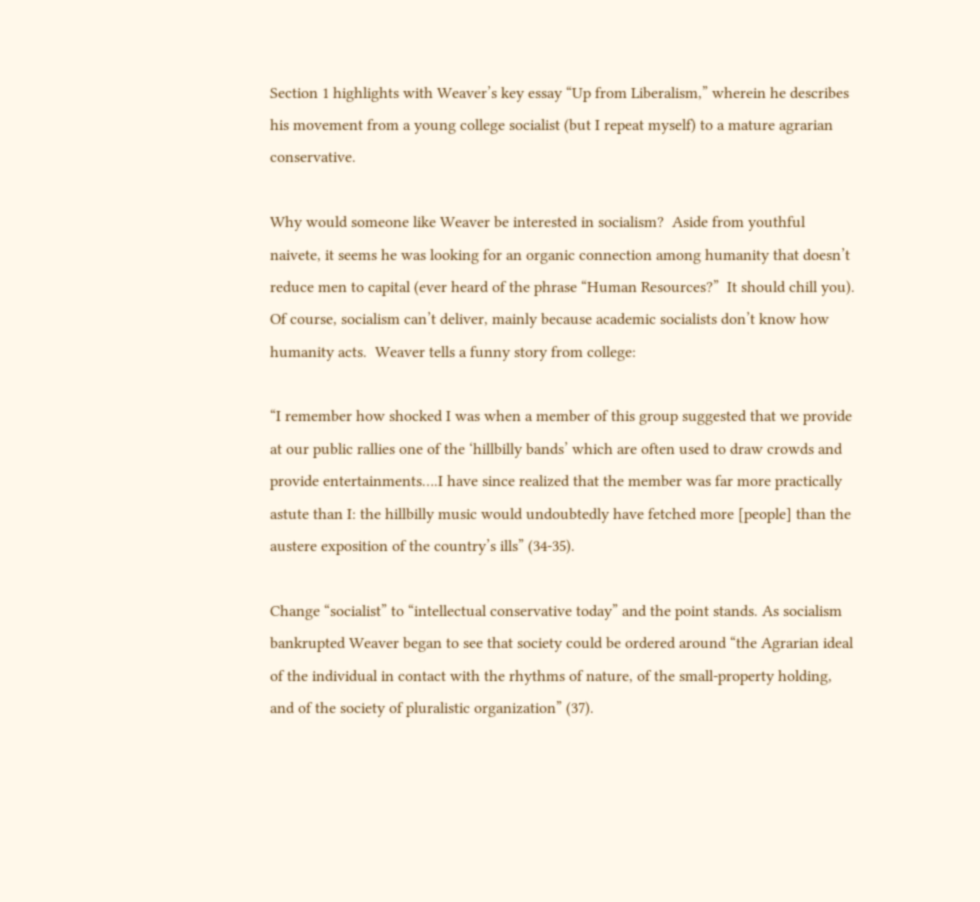Section 1 highlights with Weaver’s key essay “Up from Liberalism,” wherein he describes his movement from a young college socialist (but I repeat myself) to a mature agrarian conservative.

Why would someone like Weaver be interested in socialism?  Aside from youthful naivete, it seems he was looking for an organic connection among humanity that doesn’t reduce men to capital (ever heard of the phrase “Human Resources?”  It should chill you). Of course, socialism can’t deliver, mainly because academic socialists don’t know how humanity acts.  Weaver tells a funny story from college:

“I remember how shocked I was when a member of this group suggested that we provide at our public rallies one of the ‘hillbilly bands’ which are often used to draw crowds and provide entertainments….I have since realized that the member was far more practically astute than I: the hillbilly music would undoubtedly have fetched more [people] than the austere exposition of the country’s ills” (34-35).

Change “socialist” to “intellectual conservative today” and the point stands. As socialism bankrupted Weaver began to see that society could be ordered around “the Agrarian ideal of the individual in contact with the rhythms of nature, of the small-property holding, and of the society of pluralistic organization” (37).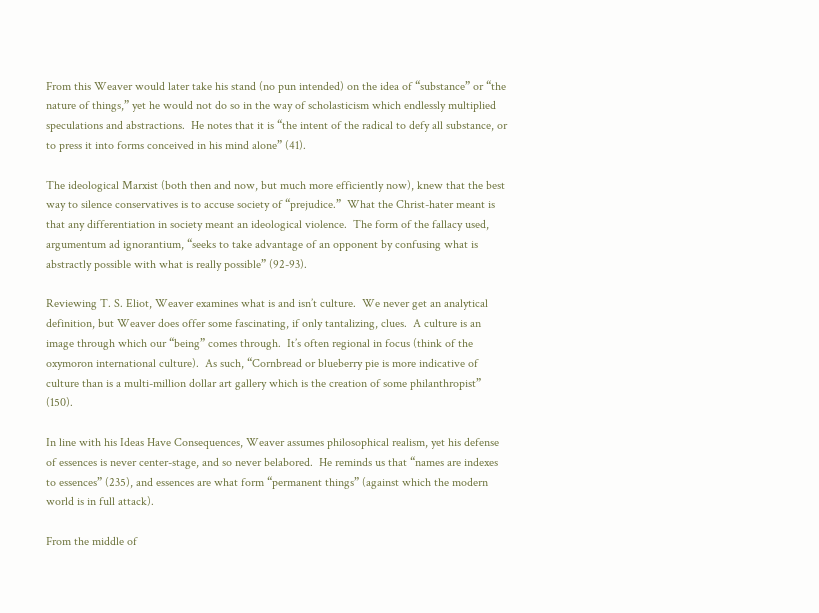From this Weaver would later take his stand (no pun intended) on the idea of “substance” or “the nature of things,” yet he would not do so in the way of scholasticism which endlessly multiplied speculations and abstractions.  He notes that it is “the intent of the radical to defy all substance, or to press it into forms conceived in his mind alone” (41).

The ideological Marxist (both then and now, but much more efficiently now), knew that the best way to silence conservatives is to accuse society of “prejudice.”  What the Christ-hater meant is that any differentiation in society meant an ideological violence.  The form of the fallacy used, argumentum ad ignorantium, “seeks to take advantage of an opponent by confusing what is abstractly possible with what is really possible” (92-93).

Reviewing T. S. Eliot, Weaver examines what is and isn’t culture.  We never get an analytical definition, but Weaver does offer some fascinating, if only tantalizing, clues.  A culture is an image through which our “being” comes through.  It’s often regional in focus (think of the oxymoron international culture).  As such, “Cornbread or blueberry pie is more indicative of culture than is a multi-million dollar art gallery which is the creation of some philanthropist” (150).

In line with his Ideas Have Consequences, Weaver assumes philosophical realism, yet his defense of essences is never center-stage, and so never belabored.  He reminds us that “names are indexes to essences” (235), and essences are what form “permanent things” (against which the modern world is in full attack).

From the middle of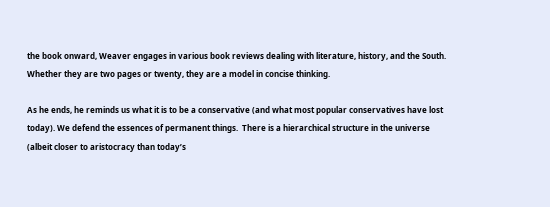the book onward, Weaver engages in various book reviews dealing with literature, history, and the South.  Whether they are two pages or twenty, they are a model in concise thinking.

As he ends, he reminds us what it is to be a conservative (and what most popular conservatives have lost today). We defend the essences of permanent things.  There is a hierarchical structure in the universe (albeit closer to aristocracy than today’s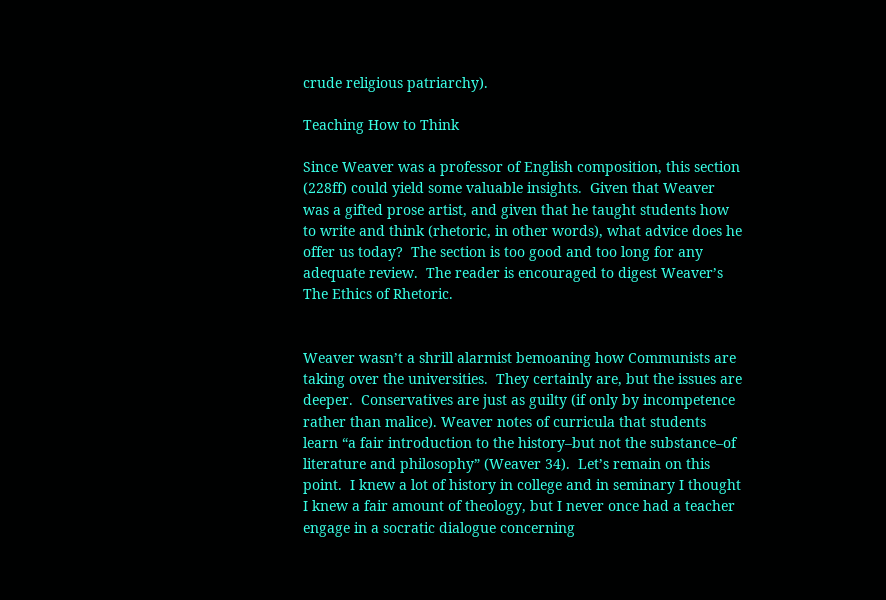crude religious patriarchy).

Teaching How to Think

Since Weaver was a professor of English composition, this section (228ff) could yield some valuable insights.  Given that Weaver was a gifted prose artist, and given that he taught students how to write and think (rhetoric, in other words), what advice does he offer us today?  The section is too good and too long for any adequate review.  The reader is encouraged to digest Weaver’s The Ethics of Rhetoric.


Weaver wasn’t a shrill alarmist bemoaning how Communists are taking over the universities.  They certainly are, but the issues are deeper.  Conservatives are just as guilty (if only by incompetence rather than malice). Weaver notes of curricula that students learn “a fair introduction to the history–but not the substance–of literature and philosophy” (Weaver 34).  Let’s remain on this point.  I knew a lot of history in college and in seminary I thought I knew a fair amount of theology, but I never once had a teacher engage in a socratic dialogue concerning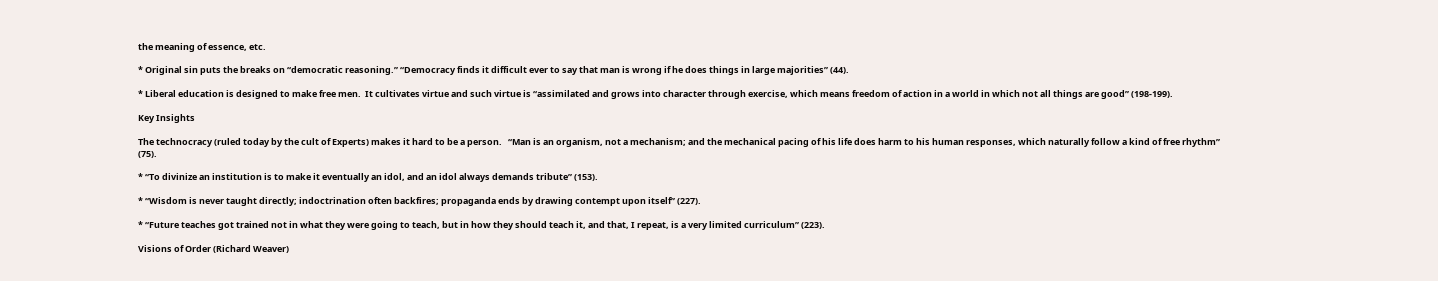the meaning of essence, etc.

* Original sin puts the breaks on “democratic reasoning.” “Democracy finds it difficult ever to say that man is wrong if he does things in large majorities” (44).

* Liberal education is designed to make free men.  It cultivates virtue and such virtue is “assimilated and grows into character through exercise, which means freedom of action in a world in which not all things are good” (198-199).

Key Insights

The technocracy (ruled today by the cult of Experts) makes it hard to be a person.   “Man is an organism, not a mechanism; and the mechanical pacing of his life does harm to his human responses, which naturally follow a kind of free rhythm” (75).

* “To divinize an institution is to make it eventually an idol, and an idol always demands tribute” (153).

* “Wisdom is never taught directly; indoctrination often backfires; propaganda ends by drawing contempt upon itself” (227).

* “Future teaches got trained not in what they were going to teach, but in how they should teach it, and that, I repeat, is a very limited curriculum” (223).

Visions of Order (Richard Weaver)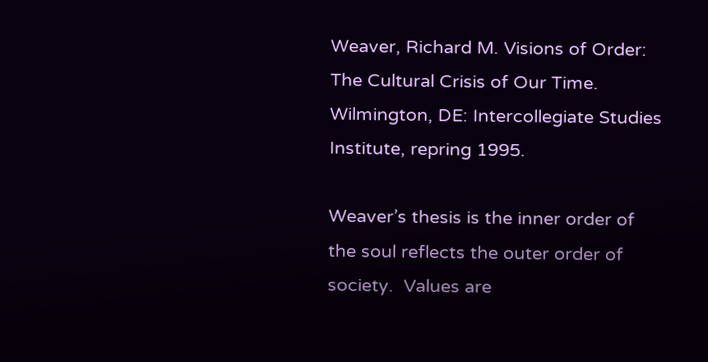Weaver, Richard M. Visions of Order: The Cultural Crisis of Our Time.  Wilmington, DE: Intercollegiate Studies Institute, repring 1995.

Weaver’s thesis is the inner order of the soul reflects the outer order of society.  Values are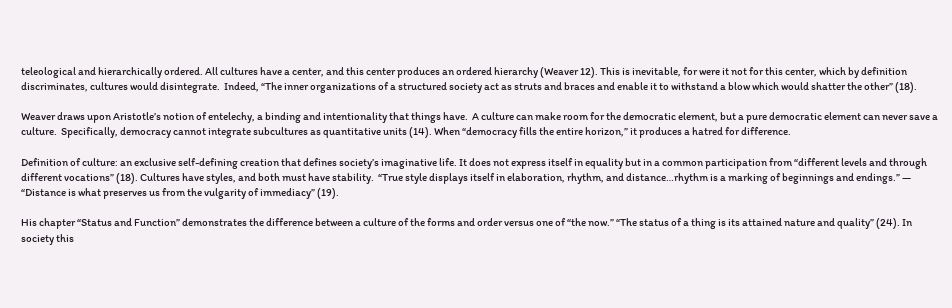teleological and hierarchically ordered. All cultures have a center, and this center produces an ordered hierarchy (Weaver 12). This is inevitable, for were it not for this center, which by definition discriminates, cultures would disintegrate.  Indeed, “The inner organizations of a structured society act as struts and braces and enable it to withstand a blow which would shatter the other” (18).

Weaver draws upon Aristotle’s notion of entelechy, a binding and intentionality that things have.  A culture can make room for the democratic element, but a pure democratic element can never save a culture.  Specifically, democracy cannot integrate subcultures as quantitative units (14). When “democracy fills the entire horizon,” it produces a hatred for difference.

Definition of culture: an exclusive self-defining creation that defines society’s imaginative life. It does not express itself in equality but in a common participation from “different levels and through different vocations” (18). Cultures have styles, and both must have stability.  “True style displays itself in elaboration, rhythm, and distance…rhythm is a marking of beginnings and endings.” — “Distance is what preserves us from the vulgarity of immediacy” (19).

His chapter “Status and Function” demonstrates the difference between a culture of the forms and order versus one of “the now.” “The status of a thing is its attained nature and quality” (24). In society this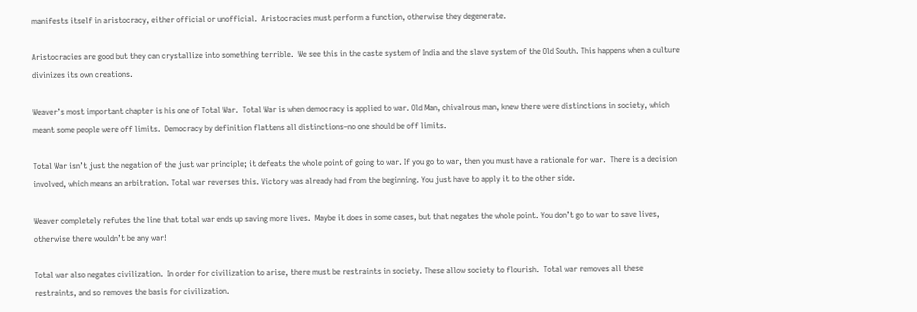manifests itself in aristocracy, either official or unofficial.  Aristocracies must perform a function, otherwise they degenerate.

Aristocracies are good but they can crystallize into something terrible.  We see this in the caste system of India and the slave system of the Old South. This happens when a culture divinizes its own creations.

Weaver’s most important chapter is his one of Total War.  Total War is when democracy is applied to war. Old Man, chivalrous man, knew there were distinctions in society, which meant some people were off limits.  Democracy by definition flattens all distinctions–no one should be off limits.

Total War isn’t just the negation of the just war principle; it defeats the whole point of going to war. If you go to war, then you must have a rationale for war.  There is a decision involved, which means an arbitration. Total war reverses this. Victory was already had from the beginning. You just have to apply it to the other side.

Weaver completely refutes the line that total war ends up saving more lives.  Maybe it does in some cases, but that negates the whole point. You don’t go to war to save lives, otherwise there wouldn’t be any war!

Total war also negates civilization.  In order for civilization to arise, there must be restraints in society. These allow society to flourish.  Total war removes all these restraints, and so removes the basis for civilization.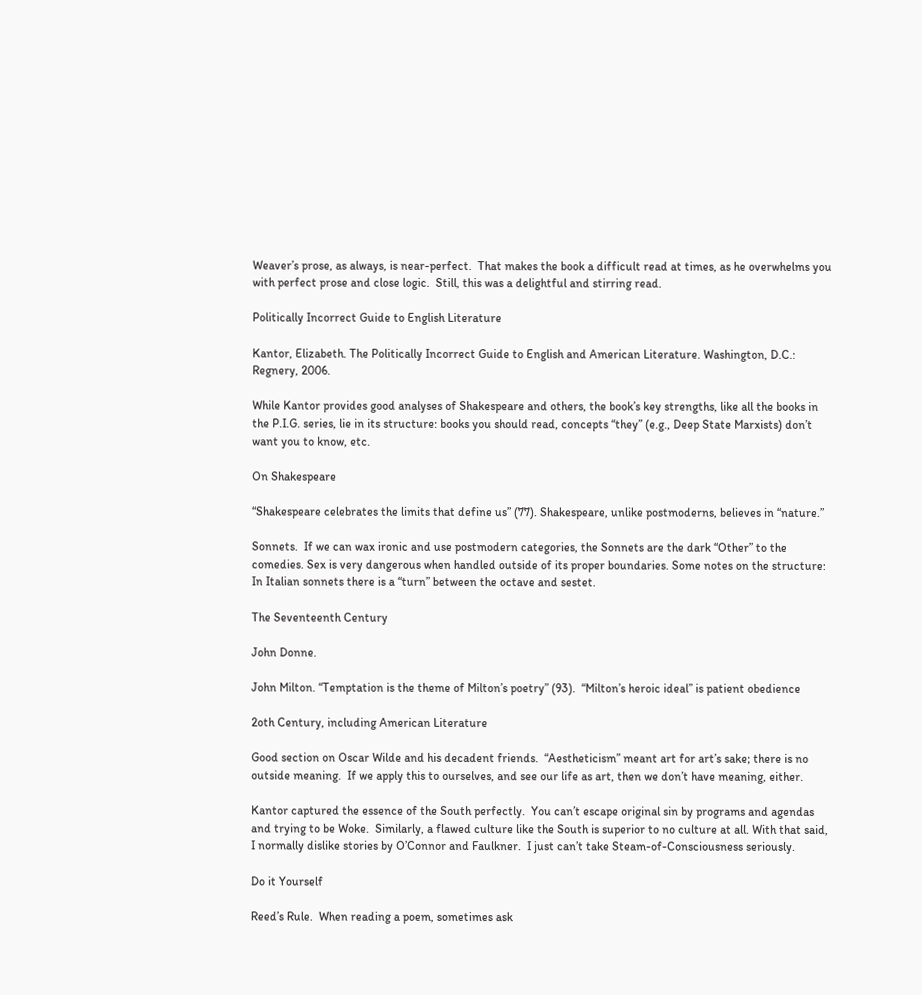Weaver’s prose, as always, is near-perfect.  That makes the book a difficult read at times, as he overwhelms you with perfect prose and close logic.  Still, this was a delightful and stirring read.

Politically Incorrect Guide to English Literature

Kantor, Elizabeth. The Politically Incorrect Guide to English and American Literature. Washington, D.C.: Regnery, 2006.

While Kantor provides good analyses of Shakespeare and others, the book’s key strengths, like all the books in the P.I.G. series, lie in its structure: books you should read, concepts “they” (e.g., Deep State Marxists) don’t want you to know, etc.

On Shakespeare

“Shakespeare celebrates the limits that define us” (77). Shakespeare, unlike postmoderns, believes in “nature.”

Sonnets.  If we can wax ironic and use postmodern categories, the Sonnets are the dark “Other” to the comedies. Sex is very dangerous when handled outside of its proper boundaries. Some notes on the structure: In Italian sonnets there is a “turn” between the octave and sestet.

The Seventeenth Century

John Donne.

John Milton. “Temptation is the theme of Milton’s poetry” (93).  “Milton’s heroic ideal” is patient obedience

2oth Century, including American Literature

Good section on Oscar Wilde and his decadent friends.  “Aestheticism” meant art for art’s sake; there is no outside meaning.  If we apply this to ourselves, and see our life as art, then we don’t have meaning, either.

Kantor captured the essence of the South perfectly.  You can’t escape original sin by programs and agendas and trying to be Woke.  Similarly, a flawed culture like the South is superior to no culture at all. With that said, I normally dislike stories by O’Connor and Faulkner.  I just can’t take Steam-of-Consciousness seriously.

Do it Yourself

Reed’s Rule.  When reading a poem, sometimes ask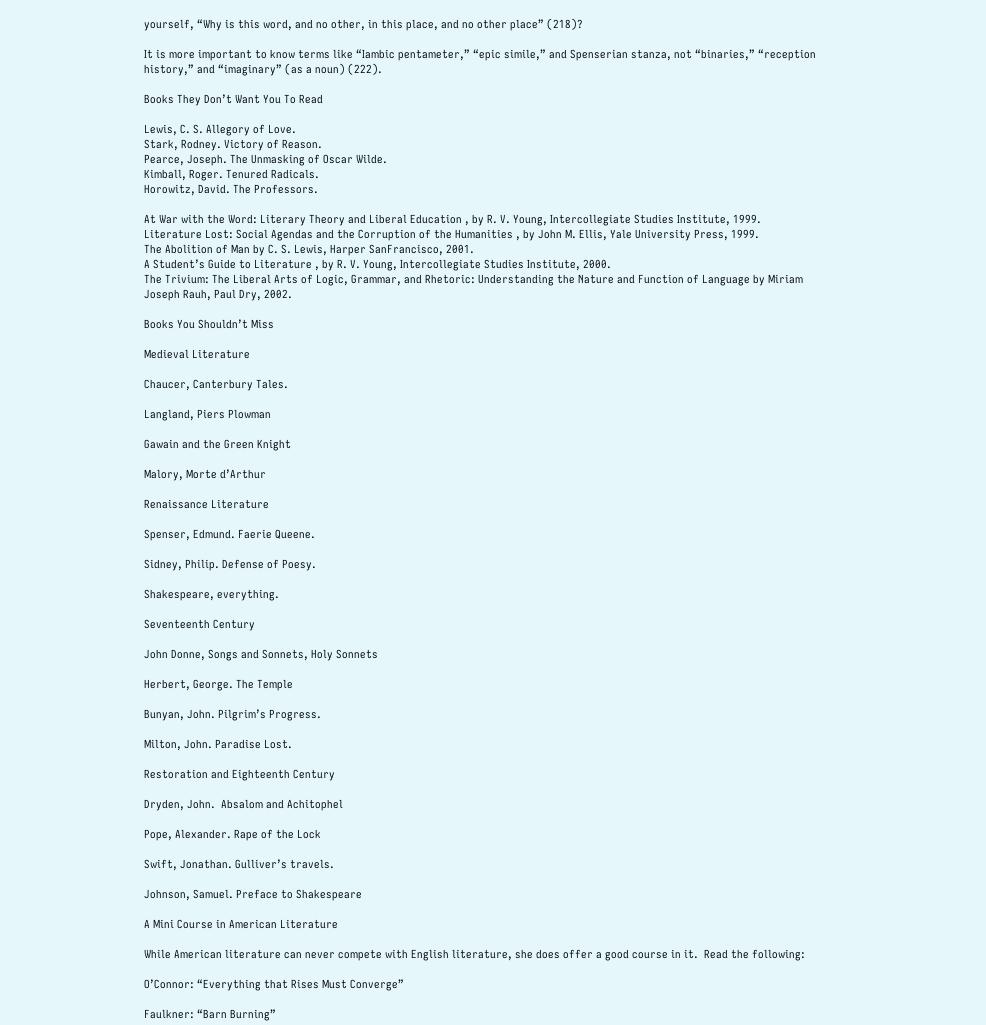yourself, “Why is this word, and no other, in this place, and no other place” (218)?

It is more important to know terms like “Iambic pentameter,” “epic simile,” and Spenserian stanza, not “binaries,” “reception history,” and “imaginary” (as a noun) (222).

Books They Don’t Want You To Read

Lewis, C. S. Allegory of Love.
Stark, Rodney. Victory of Reason.
Pearce, Joseph. The Unmasking of Oscar Wilde.
Kimball, Roger. Tenured Radicals.
Horowitz, David. The Professors.

At War with the Word: Literary Theory and Liberal Education , by R. V. Young, Intercollegiate Studies Institute, 1999.
Literature Lost: Social Agendas and the Corruption of the Humanities , by John M. Ellis, Yale University Press, 1999.
The Abolition of Man by C. S. Lewis, Harper SanFrancisco, 2001.
A Student’s Guide to Literature , by R. V. Young, Intercollegiate Studies Institute, 2000.
The Trivium: The Liberal Arts of Logic, Grammar, and Rhetoric: Understanding the Nature and Function of Language by Miriam Joseph Rauh, Paul Dry, 2002.

Books You Shouldn’t Miss

Medieval Literature

Chaucer, Canterbury Tales.

Langland, Piers Plowman

Gawain and the Green Knight

Malory, Morte d’Arthur

Renaissance Literature

Spenser, Edmund. Faerie Queene.

Sidney, Philip. Defense of Poesy.

Shakespeare, everything.

Seventeenth Century

John Donne, Songs and Sonnets, Holy Sonnets

Herbert, George. The Temple

Bunyan, John. Pilgrim’s Progress.

Milton, John. Paradise Lost.

Restoration and Eighteenth Century

Dryden, John.  Absalom and Achitophel

Pope, Alexander. Rape of the Lock

Swift, Jonathan. Gulliver’s travels.

Johnson, Samuel. Preface to Shakespeare

A Mini Course in American Literature

While American literature can never compete with English literature, she does offer a good course in it.  Read the following:

O’Connor: “Everything that Rises Must Converge”

Faulkner: “Barn Burning”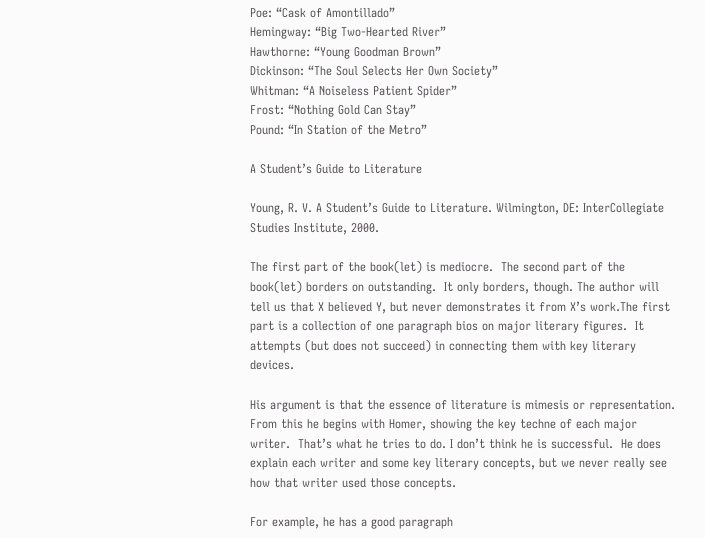Poe: “Cask of Amontillado”
Hemingway: “Big Two-Hearted River”
Hawthorne: “Young Goodman Brown”
Dickinson: “The Soul Selects Her Own Society”
Whitman: “A Noiseless Patient Spider”
Frost: “Nothing Gold Can Stay”
Pound: “In Station of the Metro”

A Student’s Guide to Literature

Young, R. V. A Student’s Guide to Literature. Wilmington, DE: InterCollegiate Studies Institute, 2000.

The first part of the book(let) is mediocre.  The second part of the book(let) borders on outstanding.  It only borders, though. The author will tell us that X believed Y, but never demonstrates it from X’s work.The first part is a collection of one paragraph bios on major literary figures.  It attempts (but does not succeed) in connecting them with key literary devices.

His argument is that the essence of literature is mimesis or representation. From this he begins with Homer, showing the key techne of each major writer.  That’s what he tries to do. I don’t think he is successful.  He does explain each writer and some key literary concepts, but we never really see how that writer used those concepts.

For example, he has a good paragraph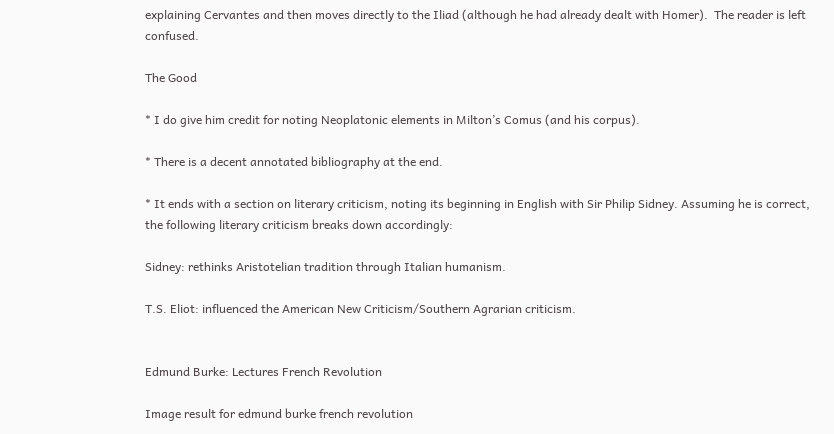explaining Cervantes and then moves directly to the Iliad (although he had already dealt with Homer).  The reader is left confused.

The Good

* I do give him credit for noting Neoplatonic elements in Milton’s Comus (and his corpus).

* There is a decent annotated bibliography at the end.

* It ends with a section on literary criticism, noting its beginning in English with Sir Philip Sidney. Assuming he is correct, the following literary criticism breaks down accordingly:

Sidney: rethinks Aristotelian tradition through Italian humanism.

T.S. Eliot: influenced the American New Criticism/Southern Agrarian criticism.


Edmund Burke: Lectures French Revolution

Image result for edmund burke french revolution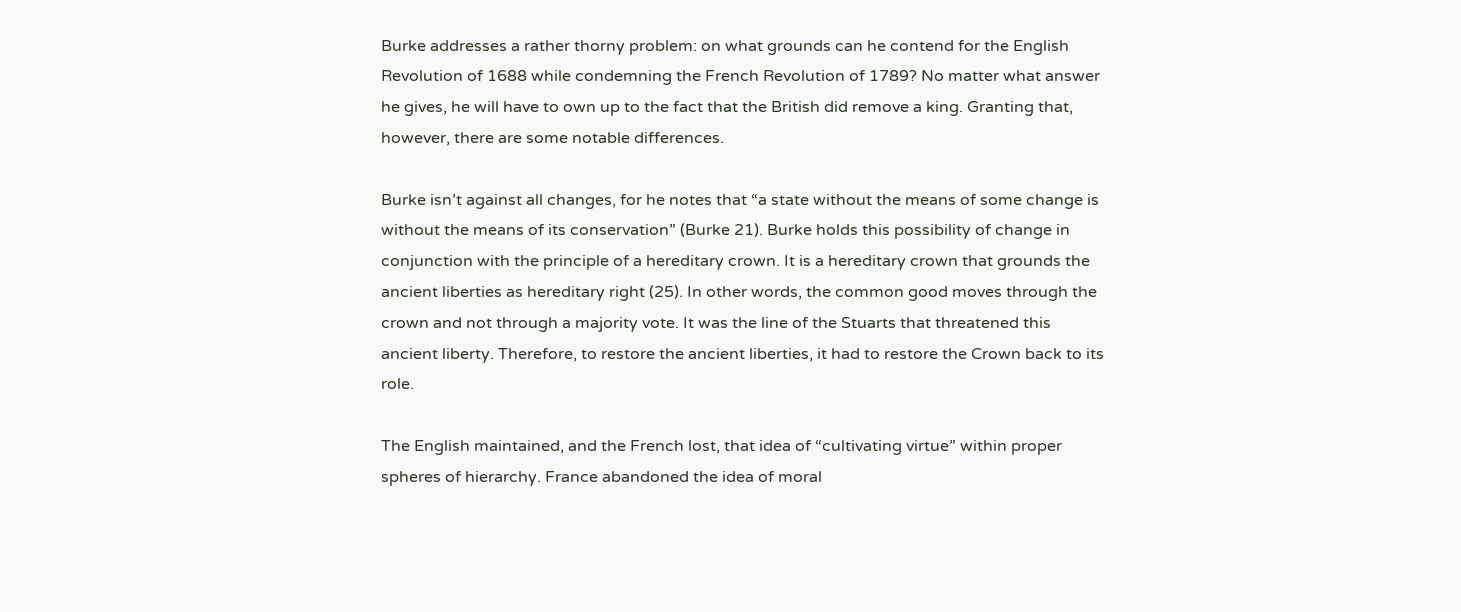Burke addresses a rather thorny problem: on what grounds can he contend for the English Revolution of 1688 while condemning the French Revolution of 1789? No matter what answer he gives, he will have to own up to the fact that the British did remove a king. Granting that, however, there are some notable differences.

Burke isn’t against all changes, for he notes that “a state without the means of some change is without the means of its conservation” (Burke 21). Burke holds this possibility of change in conjunction with the principle of a hereditary crown. It is a hereditary crown that grounds the ancient liberties as hereditary right (25). In other words, the common good moves through the crown and not through a majority vote. It was the line of the Stuarts that threatened this ancient liberty. Therefore, to restore the ancient liberties, it had to restore the Crown back to its role.

The English maintained, and the French lost, that idea of “cultivating virtue” within proper spheres of hierarchy. France abandoned the idea of moral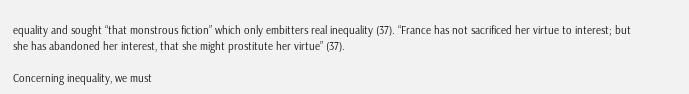equality and sought “that monstrous fiction” which only embitters real inequality (37). “France has not sacrificed her virtue to interest; but she has abandoned her interest, that she might prostitute her virtue” (37).

Concerning inequality, we must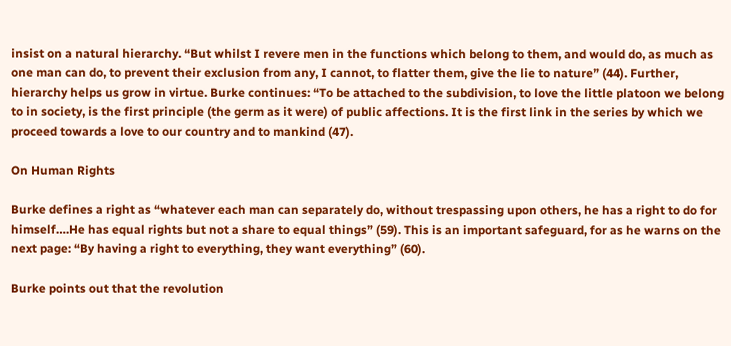insist on a natural hierarchy. “But whilst I revere men in the functions which belong to them, and would do, as much as one man can do, to prevent their exclusion from any, I cannot, to flatter them, give the lie to nature” (44). Further, hierarchy helps us grow in virtue. Burke continues: “To be attached to the subdivision, to love the little platoon we belong to in society, is the first principle (the germ as it were) of public affections. It is the first link in the series by which we proceed towards a love to our country and to mankind (47).

On Human Rights

Burke defines a right as “whatever each man can separately do, without trespassing upon others, he has a right to do for himself….He has equal rights but not a share to equal things” (59). This is an important safeguard, for as he warns on the next page: “By having a right to everything, they want everything” (60).

Burke points out that the revolution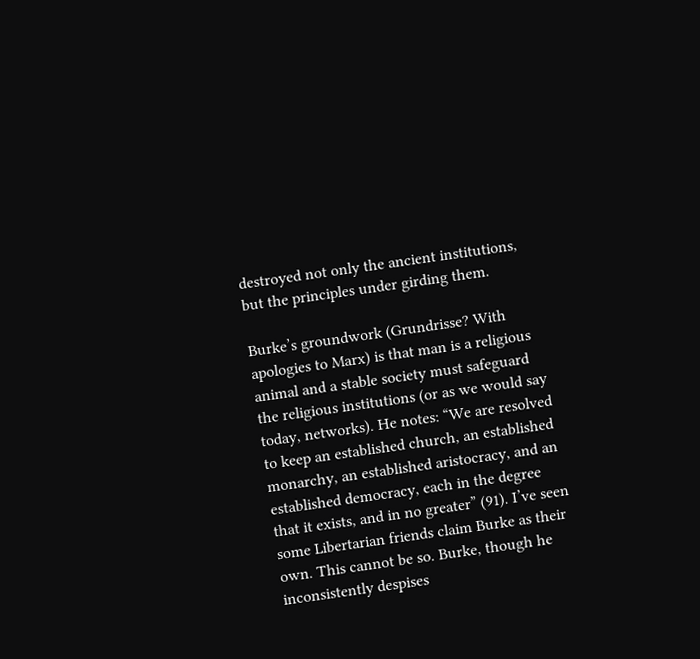destroyed not only the ancient institutions, but the principles under girding them.

Burke’s groundwork (Grundrisse? With apologies to Marx) is that man is a religious animal and a stable society must safeguard the religious institutions (or as we would say today, networks). He notes: “We are resolved to keep an established church, an established monarchy, an established aristocracy, and an established democracy, each in the degree that it exists, and in no greater” (91). I’ve seen some Libertarian friends claim Burke as their own. This cannot be so. Burke, though he inconsistently despises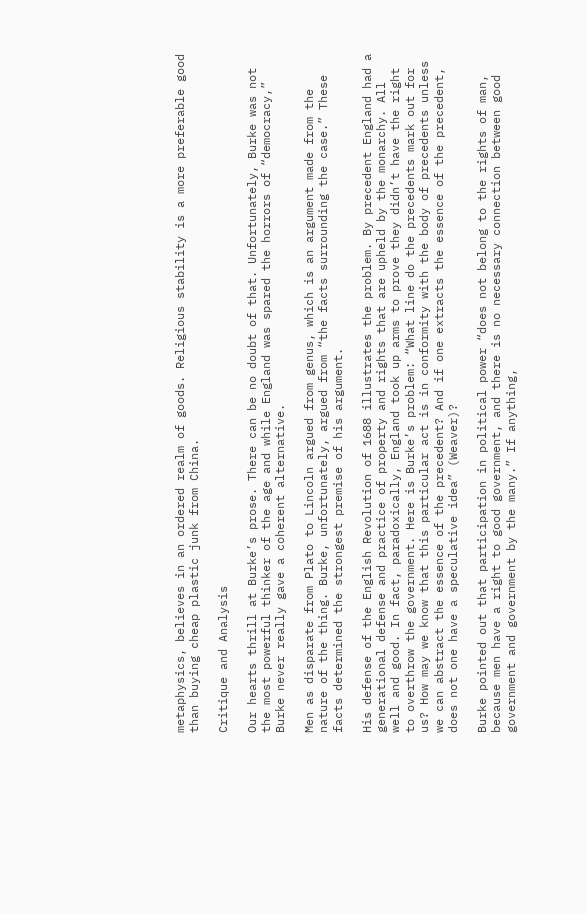metaphysics, believes in an ordered realm of goods. Religious stability is a more preferable good than buying cheap plastic junk from China.

Critique and Analysis

Our hearts thrill at Burke’s prose. There can be no doubt of that. Unfortunately, Burke was not the most powerful thinker of the age and while England was spared the horrors of “democracy,” Burke never really gave a coherent alternative.

Men as disparate from Plato to Lincoln argued from genus, which is an argument made from the nature of the thing. Burke, unfortunately, argued from “the facts surrounding the case.” These facts determined the strongest premise of his argument.

His defense of the English Revolution of 1688 illustrates the problem. By precedent England had a generational defense and practice of property and rights that are upheld by the monarchy. All well and good. In fact, paradoxically, England took up arms to prove they didn’t have the right to overthrow the government. Here is Burke’s problem: “What line do the precedents mark out for us? How may we know that this particular act is in conformity with the body of precedents unless we can abstract the essence of the precedent? And if one extracts the essence of the precedent, does not one have a speculative idea” (Weaver)?

Burke pointed out that participation in political power “does not belong to the rights of man, because men have a right to good government, and there is no necessary connection between good government and government by the many.” If anything,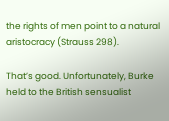the rights of men point to a natural aristocracy (Strauss 298).

That’s good. Unfortunately, Burke held to the British sensualist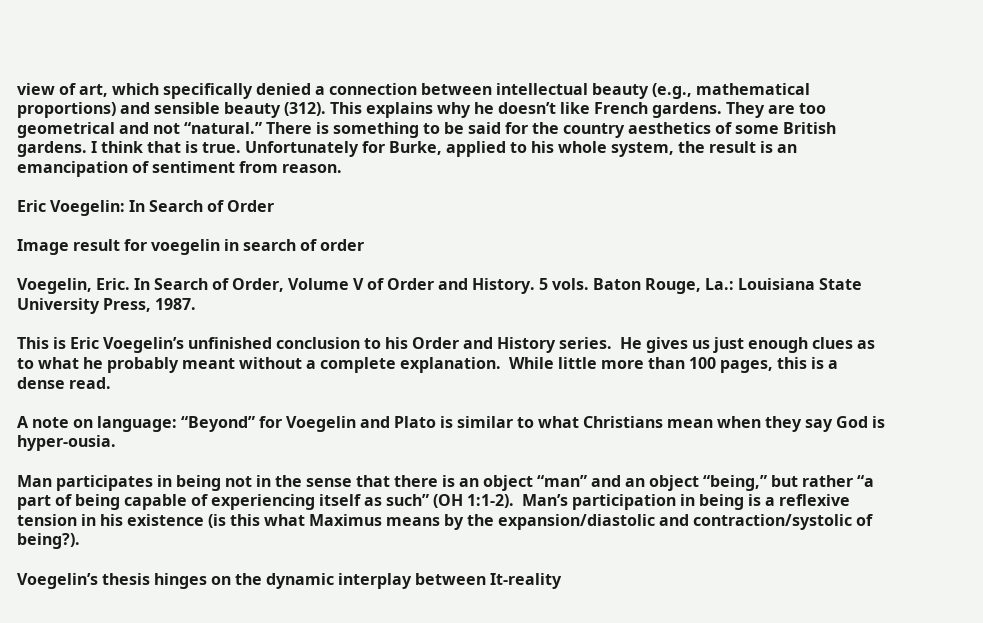view of art, which specifically denied a connection between intellectual beauty (e.g., mathematical proportions) and sensible beauty (312). This explains why he doesn’t like French gardens. They are too geometrical and not “natural.” There is something to be said for the country aesthetics of some British gardens. I think that is true. Unfortunately for Burke, applied to his whole system, the result is an emancipation of sentiment from reason.

Eric Voegelin: In Search of Order

Image result for voegelin in search of order

Voegelin, Eric. In Search of Order, Volume V of Order and History. 5 vols. Baton Rouge, La.: Louisiana State University Press, 1987.

This is Eric Voegelin’s unfinished conclusion to his Order and History series.  He gives us just enough clues as to what he probably meant without a complete explanation.  While little more than 100 pages, this is a dense read.

A note on language: “Beyond” for Voegelin and Plato is similar to what Christians mean when they say God is hyper-ousia.

Man participates in being not in the sense that there is an object “man” and an object “being,” but rather “a part of being capable of experiencing itself as such” (OH 1:1-2).  Man’s participation in being is a reflexive tension in his existence (is this what Maximus means by the expansion/diastolic and contraction/systolic of being?).

Voegelin’s thesis hinges on the dynamic interplay between It-reality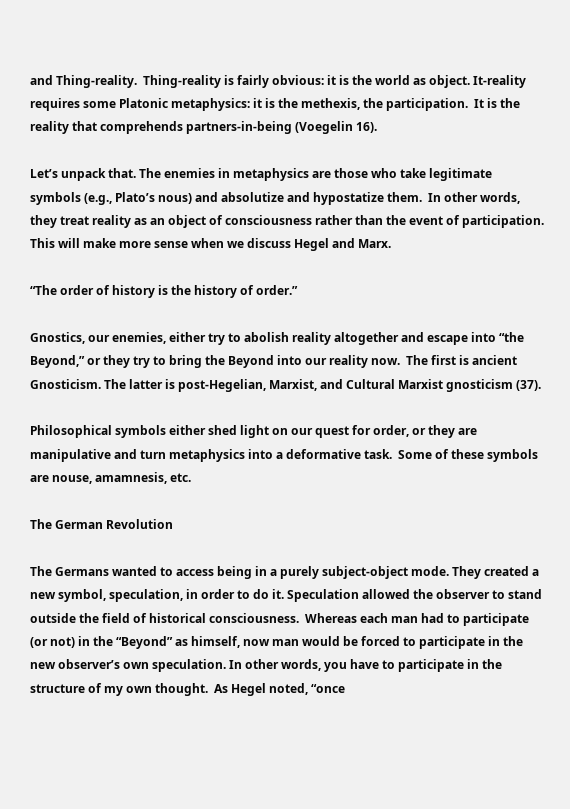and Thing-reality.  Thing-reality is fairly obvious: it is the world as object. It-reality requires some Platonic metaphysics: it is the methexis, the participation.  It is the reality that comprehends partners-in-being (Voegelin 16).

Let’s unpack that. The enemies in metaphysics are those who take legitimate symbols (e.g., Plato’s nous) and absolutize and hypostatize them.  In other words, they treat reality as an object of consciousness rather than the event of participation. This will make more sense when we discuss Hegel and Marx.

“The order of history is the history of order.”

Gnostics, our enemies, either try to abolish reality altogether and escape into “the Beyond,” or they try to bring the Beyond into our reality now.  The first is ancient Gnosticism. The latter is post-Hegelian, Marxist, and Cultural Marxist gnosticism (37).

Philosophical symbols either shed light on our quest for order, or they are manipulative and turn metaphysics into a deformative task.  Some of these symbols are nouse, amamnesis, etc.

The German Revolution

The Germans wanted to access being in a purely subject-object mode. They created a new symbol, speculation, in order to do it. Speculation allowed the observer to stand outside the field of historical consciousness.  Whereas each man had to participate (or not) in the “Beyond” as himself, now man would be forced to participate in the new observer’s own speculation. In other words, you have to participate in the structure of my own thought.  As Hegel noted, “once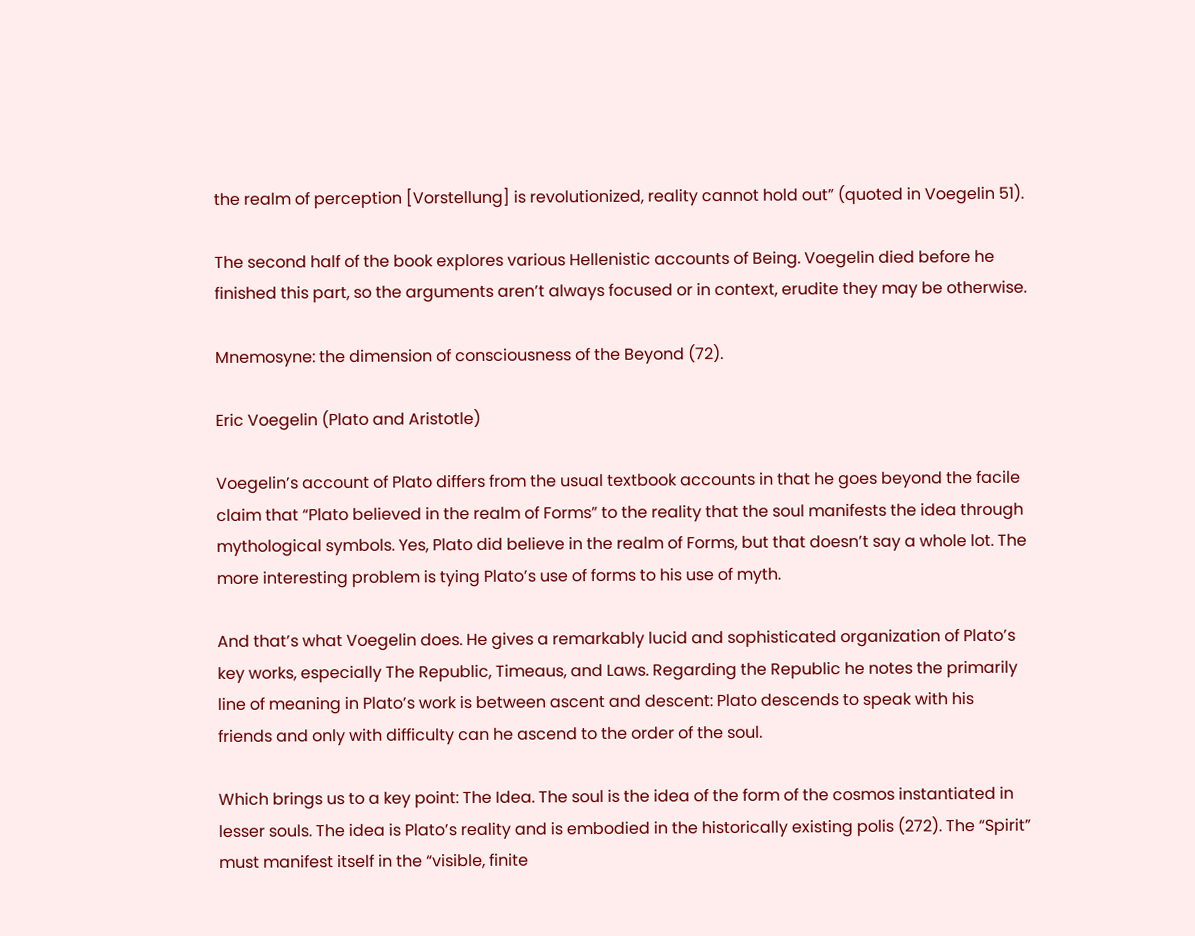the realm of perception [Vorstellung] is revolutionized, reality cannot hold out” (quoted in Voegelin 51).

The second half of the book explores various Hellenistic accounts of Being. Voegelin died before he finished this part, so the arguments aren’t always focused or in context, erudite they may be otherwise.

Mnemosyne: the dimension of consciousness of the Beyond (72).

Eric Voegelin (Plato and Aristotle)

Voegelin’s account of Plato differs from the usual textbook accounts in that he goes beyond the facile claim that “Plato believed in the realm of Forms” to the reality that the soul manifests the idea through mythological symbols. Yes, Plato did believe in the realm of Forms, but that doesn’t say a whole lot. The more interesting problem is tying Plato’s use of forms to his use of myth.

And that’s what Voegelin does. He gives a remarkably lucid and sophisticated organization of Plato’s key works, especially The Republic, Timeaus, and Laws. Regarding the Republic he notes the primarily line of meaning in Plato’s work is between ascent and descent: Plato descends to speak with his friends and only with difficulty can he ascend to the order of the soul.

Which brings us to a key point: The Idea. The soul is the idea of the form of the cosmos instantiated in lesser souls. The idea is Plato’s reality and is embodied in the historically existing polis (272). The “Spirit” must manifest itself in the “visible, finite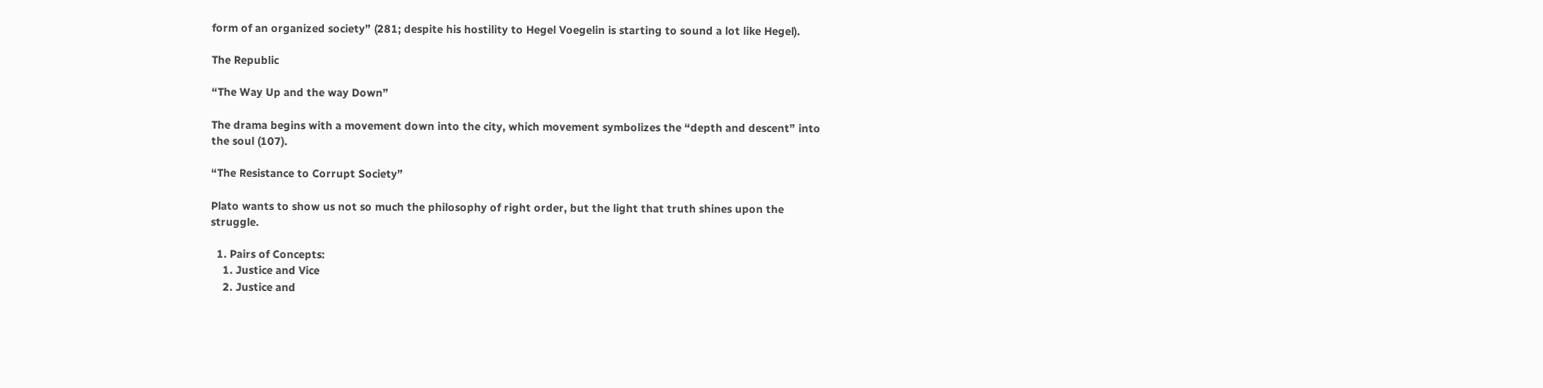form of an organized society” (281; despite his hostility to Hegel Voegelin is starting to sound a lot like Hegel).

The Republic

“The Way Up and the way Down”

The drama begins with a movement down into the city, which movement symbolizes the “depth and descent” into the soul (107).

“The Resistance to Corrupt Society”

Plato wants to show us not so much the philosophy of right order, but the light that truth shines upon the struggle.

  1. Pairs of Concepts:
    1. Justice and Vice
    2. Justice and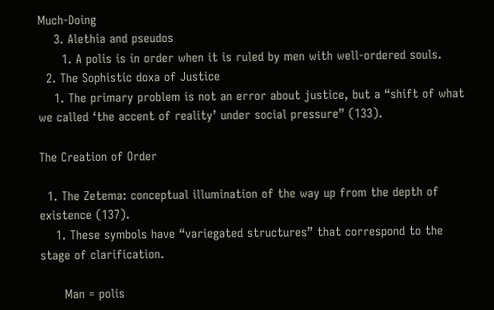Much-Doing
    3. Alethia and pseudos
      1. A polis is in order when it is ruled by men with well-ordered souls.
  2. The Sophistic doxa of Justice
    1. The primary problem is not an error about justice, but a “shift of what we called ‘the accent of reality’ under social pressure” (133).

The Creation of Order

  1. The Zetema: conceptual illumination of the way up from the depth of existence (137).
    1. These symbols have “variegated structures” that correspond to the stage of clarification.

      Man = polis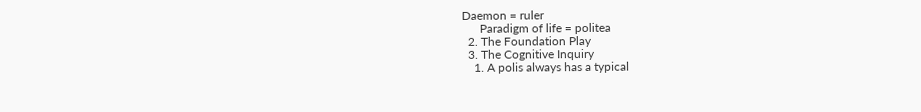Daemon = ruler
      Paradigm of life = politea
  2. The Foundation Play
  3. The Cognitive Inquiry
    1. A polis always has a typical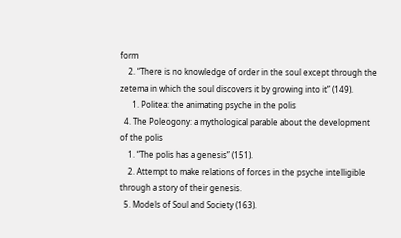form
    2. “There is no knowledge of order in the soul except through the zetema in which the soul discovers it by growing into it” (149).
      1. Politea: the animating psyche in the polis
  4. The Poleogony: a mythological parable about the development of the polis
    1. “The polis has a genesis” (151).
    2. Attempt to make relations of forces in the psyche intelligible through a story of their genesis.
  5. Models of Soul and Society (163).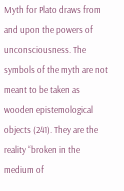Myth for Plato draws from and upon the powers of unconsciousness. The symbols of the myth are not meant to be taken as wooden epistemological objects (241). They are the reality “broken in the medium of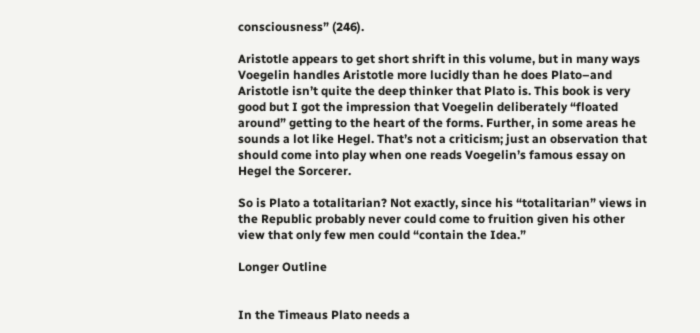consciousness” (246).

Aristotle appears to get short shrift in this volume, but in many ways Voegelin handles Aristotle more lucidly than he does Plato–and Aristotle isn’t quite the deep thinker that Plato is. This book is very good but I got the impression that Voegelin deliberately “floated around” getting to the heart of the forms. Further, in some areas he sounds a lot like Hegel. That’s not a criticism; just an observation that should come into play when one reads Voegelin’s famous essay on Hegel the Sorcerer.

So is Plato a totalitarian? Not exactly, since his “totalitarian” views in the Republic probably never could come to fruition given his other view that only few men could “contain the Idea.”

Longer Outline


In the Timeaus Plato needs a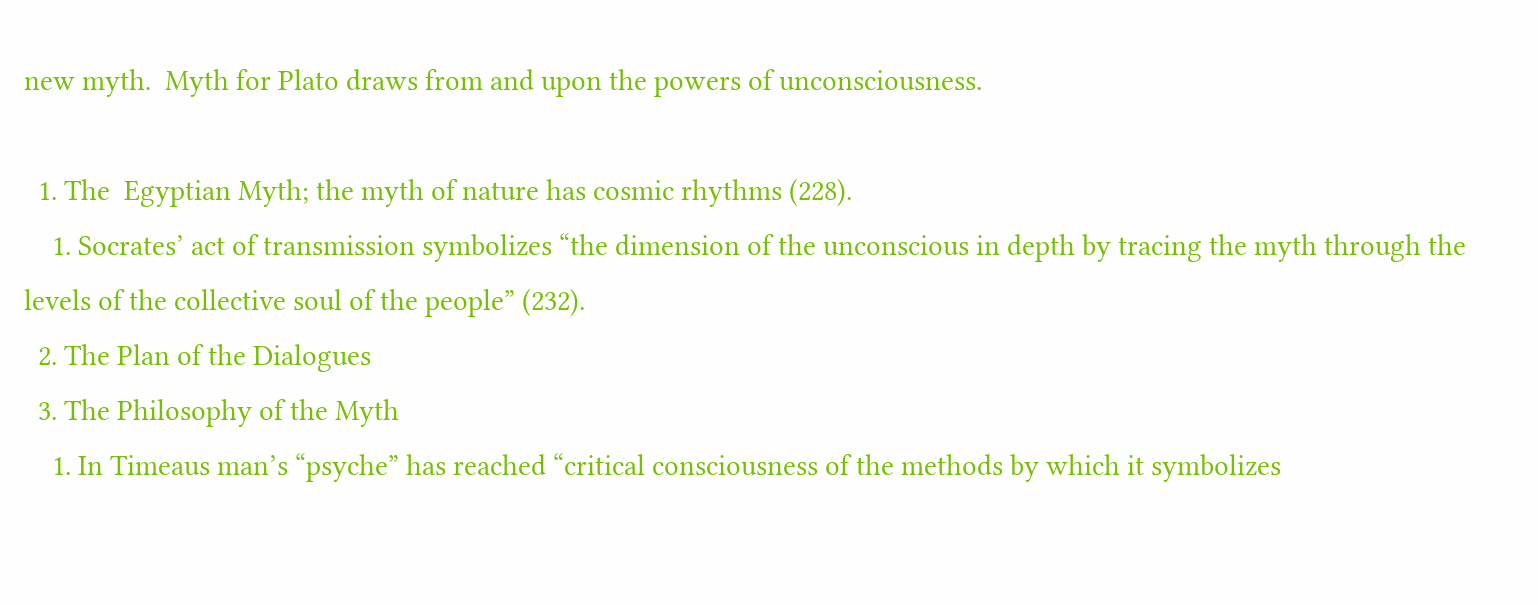new myth.  Myth for Plato draws from and upon the powers of unconsciousness.

  1. The  Egyptian Myth; the myth of nature has cosmic rhythms (228).
    1. Socrates’ act of transmission symbolizes “the dimension of the unconscious in depth by tracing the myth through the levels of the collective soul of the people” (232).
  2. The Plan of the Dialogues
  3. The Philosophy of the Myth
    1. In Timeaus man’s “psyche” has reached “critical consciousness of the methods by which it symbolizes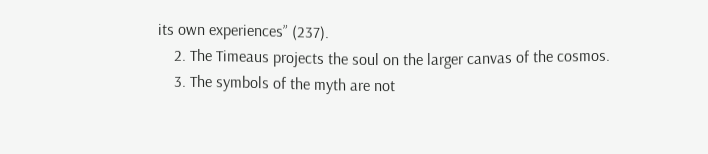its own experiences” (237).
    2. The Timeaus projects the soul on the larger canvas of the cosmos.
    3. The symbols of the myth are not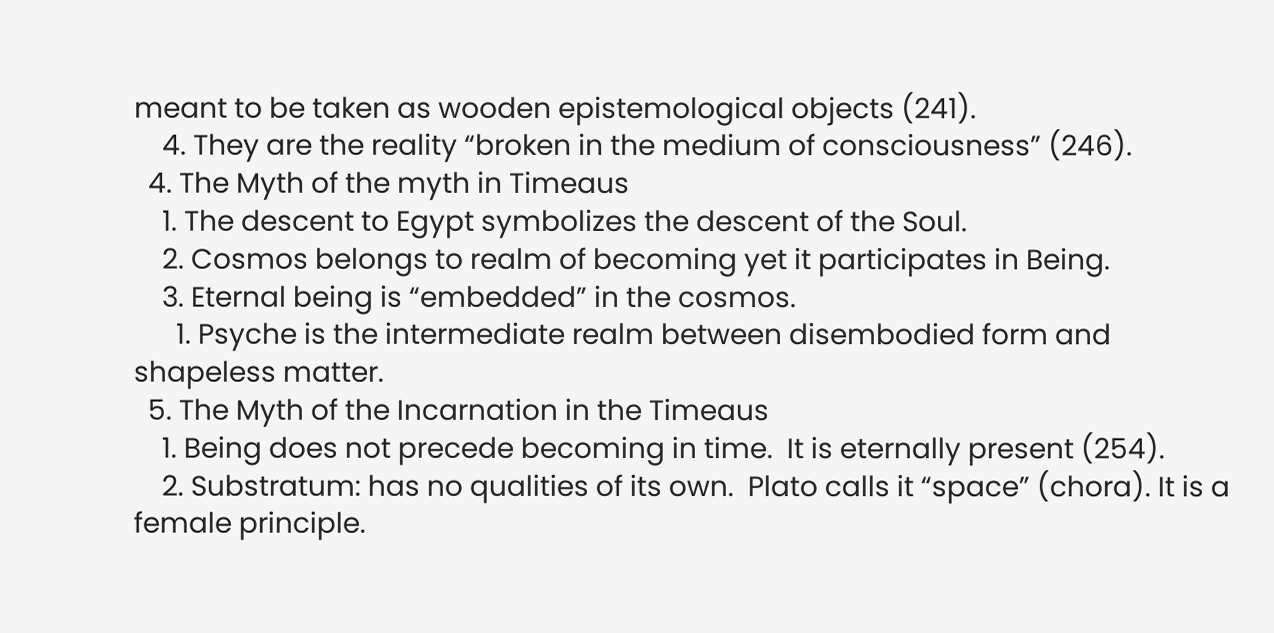meant to be taken as wooden epistemological objects (241).
    4. They are the reality “broken in the medium of consciousness” (246).
  4. The Myth of the myth in Timeaus
    1. The descent to Egypt symbolizes the descent of the Soul.
    2. Cosmos belongs to realm of becoming yet it participates in Being.
    3. Eternal being is “embedded” in the cosmos.
      1. Psyche is the intermediate realm between disembodied form and shapeless matter.
  5. The Myth of the Incarnation in the Timeaus
    1. Being does not precede becoming in time.  It is eternally present (254).
    2. Substratum: has no qualities of its own.  Plato calls it “space” (chora). It is a female principle.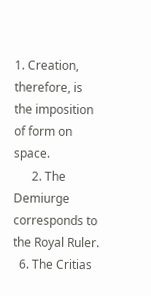1. Creation, therefore, is the imposition of form on space.
      2. The Demiurge corresponds to the Royal Ruler.
  6. The Critias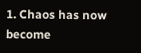1. Chaos has now become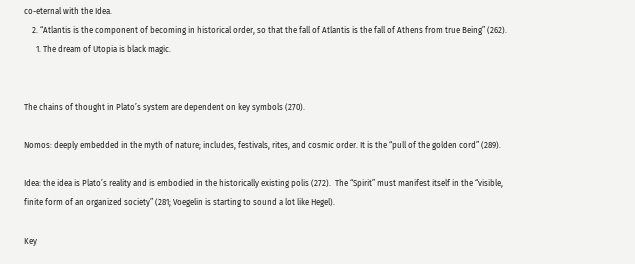co-eternal with the Idea.
    2. “Atlantis is the component of becoming in historical order, so that the fall of Atlantis is the fall of Athens from true Being” (262).
      1. The dream of Utopia is black magic.


The chains of thought in Plato’s system are dependent on key symbols (270).

Nomos: deeply embedded in the myth of nature; includes, festivals, rites, and cosmic order. It is the “pull of the golden cord” (289).

Idea: the idea is Plato’s reality and is embodied in the historically existing polis (272).  The “Spirit” must manifest itself in the “visible, finite form of an organized society” (281; Voegelin is starting to sound a lot like Hegel).

Key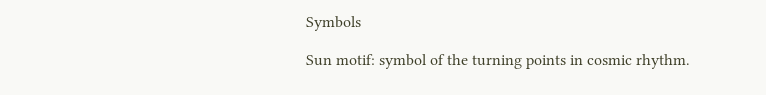Symbols

Sun motif: symbol of the turning points in cosmic rhythm.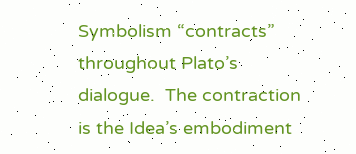Symbolism “contracts” throughout Plato’s dialogue.  The contraction is the Idea’s embodiment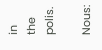in the polis.

Nous: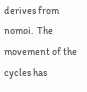derives from nomoi.  The movement of the cycles has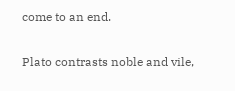come to an end.

Plato contrasts noble and vile,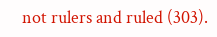not rulers and ruled (303).